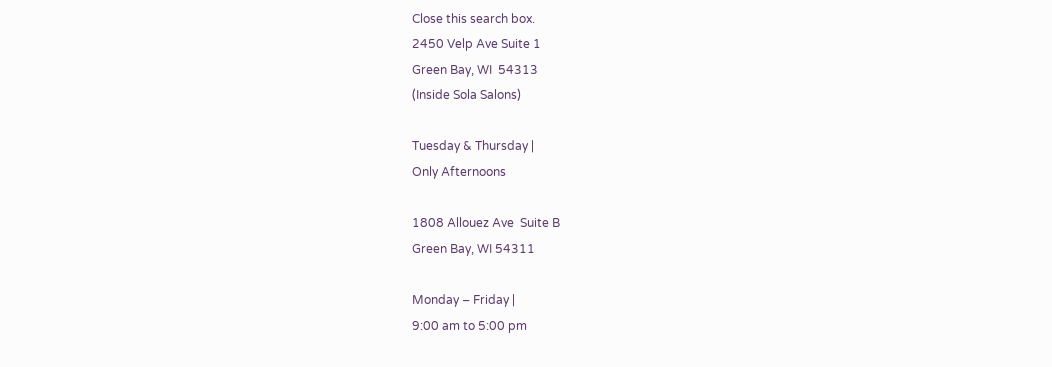Close this search box.
2450 Velp Ave Suite 1
Green Bay, WI  54313
(Inside Sola Salons)

Tuesday & Thursday |
Only Afternoons

1808 Allouez Ave  Suite B
Green Bay, WI 54311

Monday – Friday |
9:00 am to 5:00 pm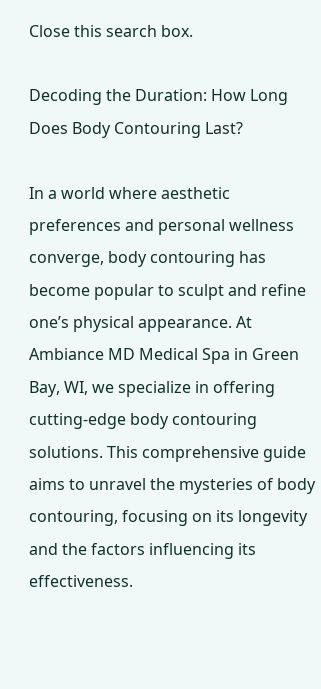Close this search box.

Decoding the Duration: How Long Does Body Contouring Last?

In a world where aesthetic preferences and personal wellness converge, body contouring has become popular to sculpt and refine one’s physical appearance. At Ambiance MD Medical Spa in Green Bay, WI, we specialize in offering cutting-edge body contouring solutions. This comprehensive guide aims to unravel the mysteries of body contouring, focusing on its longevity and the factors influencing its effectiveness.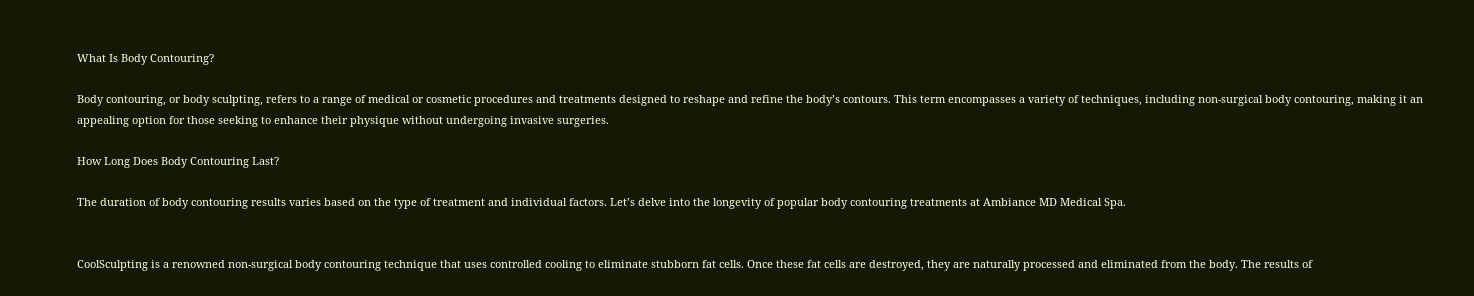What Is Body Contouring?

Body contouring, or body sculpting, refers to a range of medical or cosmetic procedures and treatments designed to reshape and refine the body’s contours. This term encompasses a variety of techniques, including non-surgical body contouring, making it an appealing option for those seeking to enhance their physique without undergoing invasive surgeries.

How Long Does Body Contouring Last?

The duration of body contouring results varies based on the type of treatment and individual factors. Let’s delve into the longevity of popular body contouring treatments at Ambiance MD Medical Spa.


CoolSculpting is a renowned non-surgical body contouring technique that uses controlled cooling to eliminate stubborn fat cells. Once these fat cells are destroyed, they are naturally processed and eliminated from the body. The results of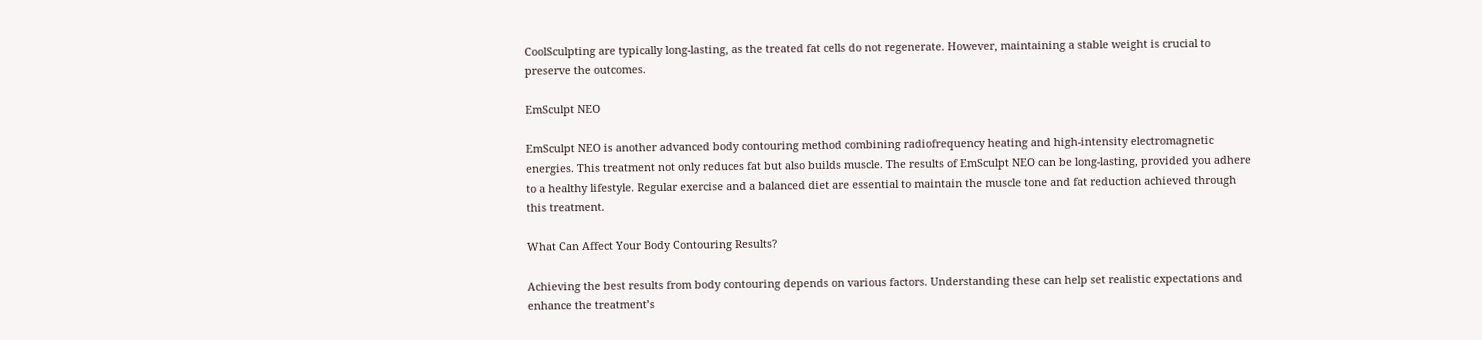CoolSculpting are typically long-lasting, as the treated fat cells do not regenerate. However, maintaining a stable weight is crucial to preserve the outcomes.

EmSculpt NEO

EmSculpt NEO is another advanced body contouring method combining radiofrequency heating and high-intensity electromagnetic energies. This treatment not only reduces fat but also builds muscle. The results of EmSculpt NEO can be long-lasting, provided you adhere to a healthy lifestyle. Regular exercise and a balanced diet are essential to maintain the muscle tone and fat reduction achieved through this treatment.

What Can Affect Your Body Contouring Results?

Achieving the best results from body contouring depends on various factors. Understanding these can help set realistic expectations and enhance the treatment’s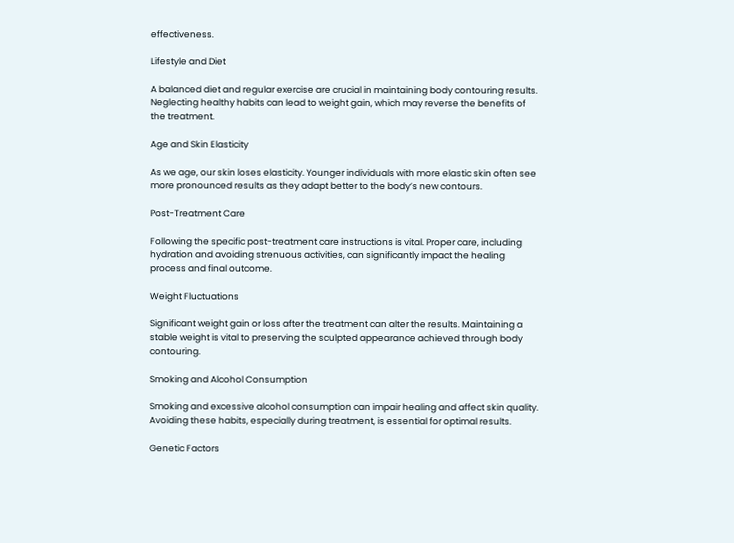effectiveness.

Lifestyle and Diet

A balanced diet and regular exercise are crucial in maintaining body contouring results. Neglecting healthy habits can lead to weight gain, which may reverse the benefits of the treatment.

Age and Skin Elasticity

As we age, our skin loses elasticity. Younger individuals with more elastic skin often see more pronounced results as they adapt better to the body’s new contours.

Post-Treatment Care

Following the specific post-treatment care instructions is vital. Proper care, including hydration and avoiding strenuous activities, can significantly impact the healing process and final outcome.

Weight Fluctuations

Significant weight gain or loss after the treatment can alter the results. Maintaining a stable weight is vital to preserving the sculpted appearance achieved through body contouring.

Smoking and Alcohol Consumption

Smoking and excessive alcohol consumption can impair healing and affect skin quality. Avoiding these habits, especially during treatment, is essential for optimal results.

Genetic Factors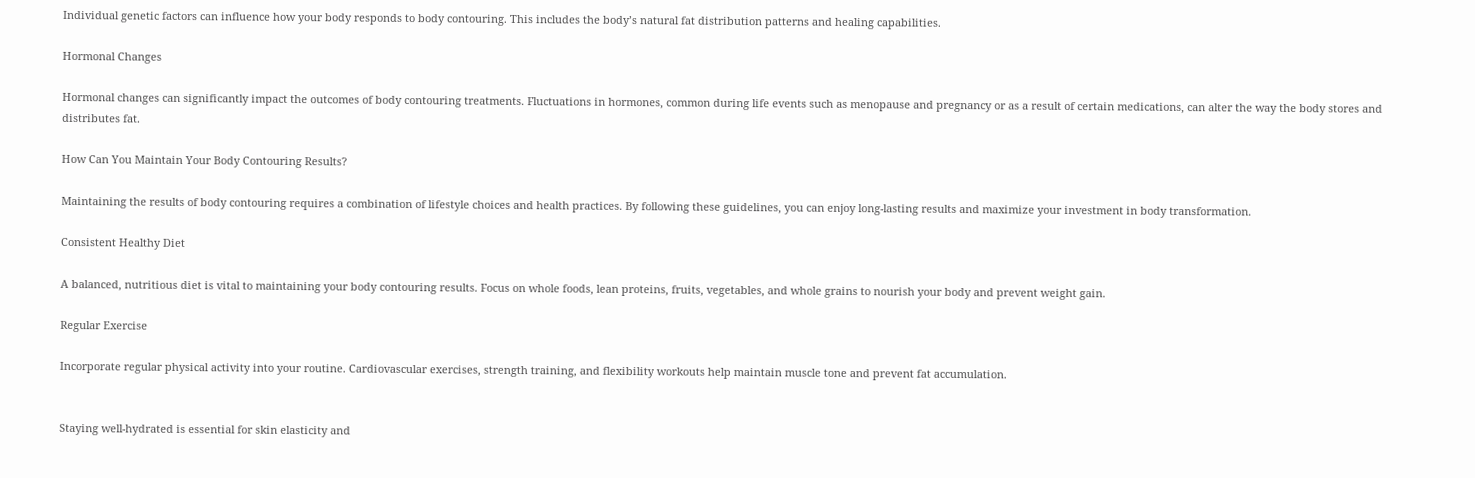Individual genetic factors can influence how your body responds to body contouring. This includes the body’s natural fat distribution patterns and healing capabilities.

Hormonal Changes

Hormonal changes can significantly impact the outcomes of body contouring treatments. Fluctuations in hormones, common during life events such as menopause and pregnancy or as a result of certain medications, can alter the way the body stores and distributes fat.

How Can You Maintain Your Body Contouring Results?

Maintaining the results of body contouring requires a combination of lifestyle choices and health practices. By following these guidelines, you can enjoy long-lasting results and maximize your investment in body transformation.

Consistent Healthy Diet

A balanced, nutritious diet is vital to maintaining your body contouring results. Focus on whole foods, lean proteins, fruits, vegetables, and whole grains to nourish your body and prevent weight gain.

Regular Exercise

Incorporate regular physical activity into your routine. Cardiovascular exercises, strength training, and flexibility workouts help maintain muscle tone and prevent fat accumulation.


Staying well-hydrated is essential for skin elasticity and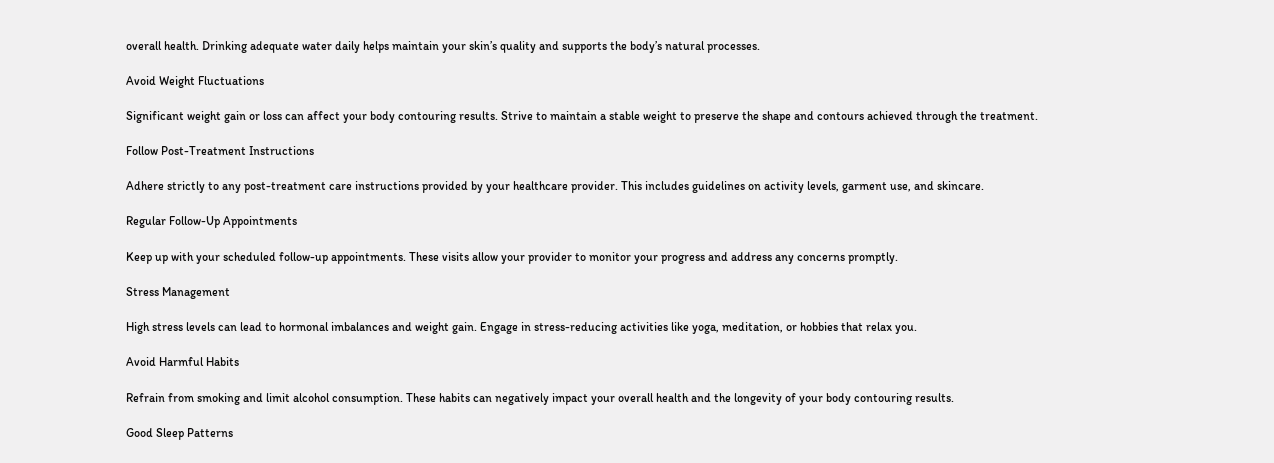overall health. Drinking adequate water daily helps maintain your skin’s quality and supports the body’s natural processes.

Avoid Weight Fluctuations

Significant weight gain or loss can affect your body contouring results. Strive to maintain a stable weight to preserve the shape and contours achieved through the treatment.

Follow Post-Treatment Instructions

Adhere strictly to any post-treatment care instructions provided by your healthcare provider. This includes guidelines on activity levels, garment use, and skincare.

Regular Follow-Up Appointments

Keep up with your scheduled follow-up appointments. These visits allow your provider to monitor your progress and address any concerns promptly.

Stress Management

High stress levels can lead to hormonal imbalances and weight gain. Engage in stress-reducing activities like yoga, meditation, or hobbies that relax you.

Avoid Harmful Habits

Refrain from smoking and limit alcohol consumption. These habits can negatively impact your overall health and the longevity of your body contouring results.

Good Sleep Patterns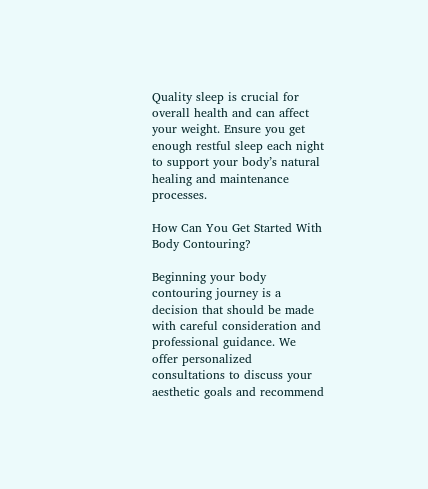Quality sleep is crucial for overall health and can affect your weight. Ensure you get enough restful sleep each night to support your body’s natural healing and maintenance processes.

How Can You Get Started With Body Contouring?

Beginning your body contouring journey is a decision that should be made with careful consideration and professional guidance. We offer personalized consultations to discuss your aesthetic goals and recommend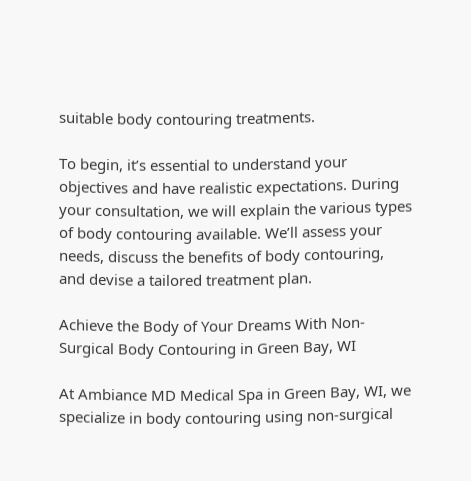suitable body contouring treatments.

To begin, it’s essential to understand your objectives and have realistic expectations. During your consultation, we will explain the various types of body contouring available. We’ll assess your needs, discuss the benefits of body contouring, and devise a tailored treatment plan.

Achieve the Body of Your Dreams With Non-Surgical Body Contouring in Green Bay, WI

At Ambiance MD Medical Spa in Green Bay, WI, we specialize in body contouring using non-surgical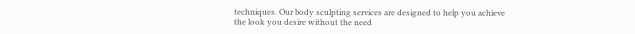techniques. Our body sculpting services are designed to help you achieve the look you desire without the need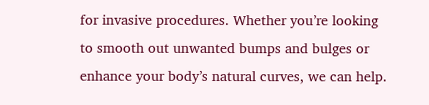for invasive procedures. Whether you’re looking to smooth out unwanted bumps and bulges or enhance your body’s natural curves, we can help.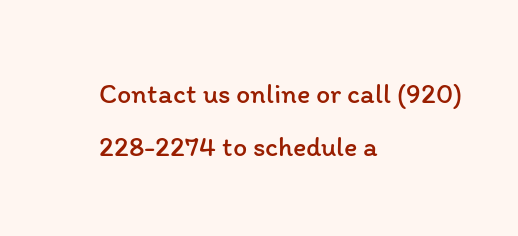Contact us online or call (920) 228-2274 to schedule a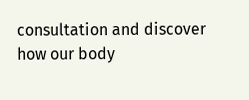consultation and discover how our body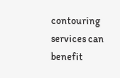contouring services can benefit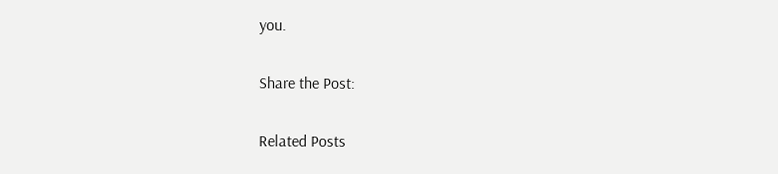you.

Share the Post:

Related Posts